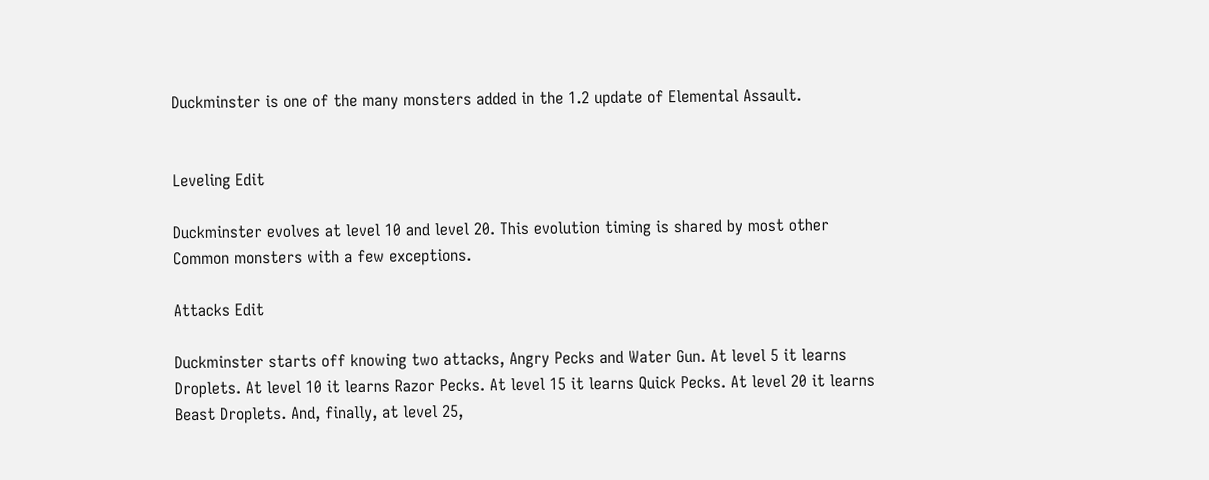Duckminster is one of the many monsters added in the 1.2 update of Elemental Assault.


Leveling Edit

Duckminster evolves at level 10 and level 20. This evolution timing is shared by most other Common monsters with a few exceptions.

Attacks Edit

Duckminster starts off knowing two attacks, Angry Pecks and Water Gun. At level 5 it learns Droplets. At level 10 it learns Razor Pecks. At level 15 it learns Quick Pecks. At level 20 it learns Beast Droplets. And, finally, at level 25,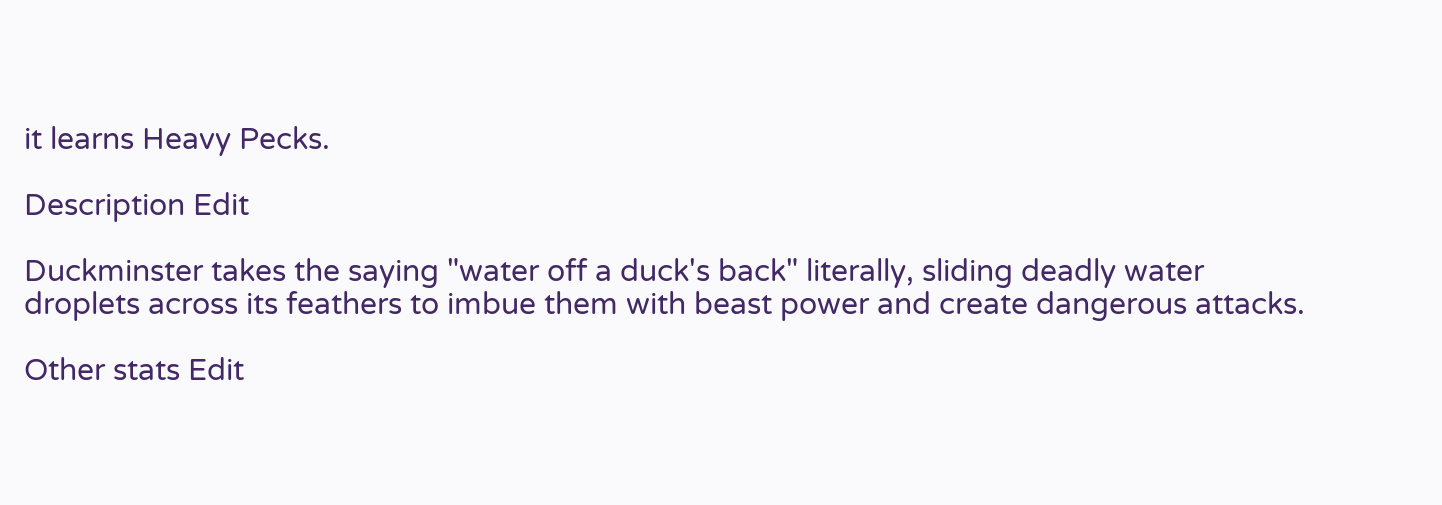it learns Heavy Pecks.

Description Edit

Duckminster takes the saying "water off a duck's back" literally, sliding deadly water droplets across its feathers to imbue them with beast power and create dangerous attacks.

Other stats Edit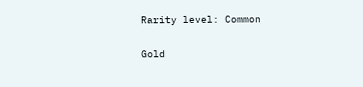Rarity level: Common

Gold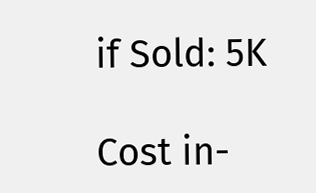if Sold: 5K

Cost in-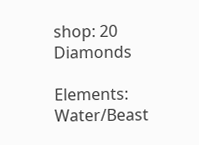shop: 20 Diamonds

Elements: Water/Beast